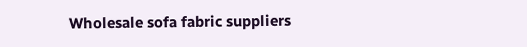Wholesale sofa fabric suppliers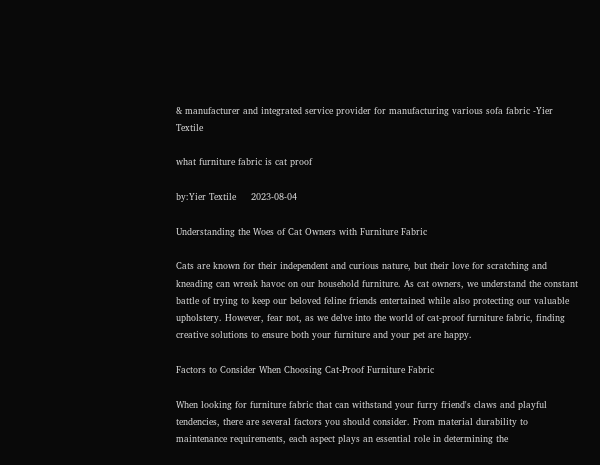& manufacturer and integrated service provider for manufacturing various sofa fabric -Yier Textile

what furniture fabric is cat proof

by:Yier Textile     2023-08-04

Understanding the Woes of Cat Owners with Furniture Fabric

Cats are known for their independent and curious nature, but their love for scratching and kneading can wreak havoc on our household furniture. As cat owners, we understand the constant battle of trying to keep our beloved feline friends entertained while also protecting our valuable upholstery. However, fear not, as we delve into the world of cat-proof furniture fabric, finding creative solutions to ensure both your furniture and your pet are happy.

Factors to Consider When Choosing Cat-Proof Furniture Fabric

When looking for furniture fabric that can withstand your furry friend's claws and playful tendencies, there are several factors you should consider. From material durability to maintenance requirements, each aspect plays an essential role in determining the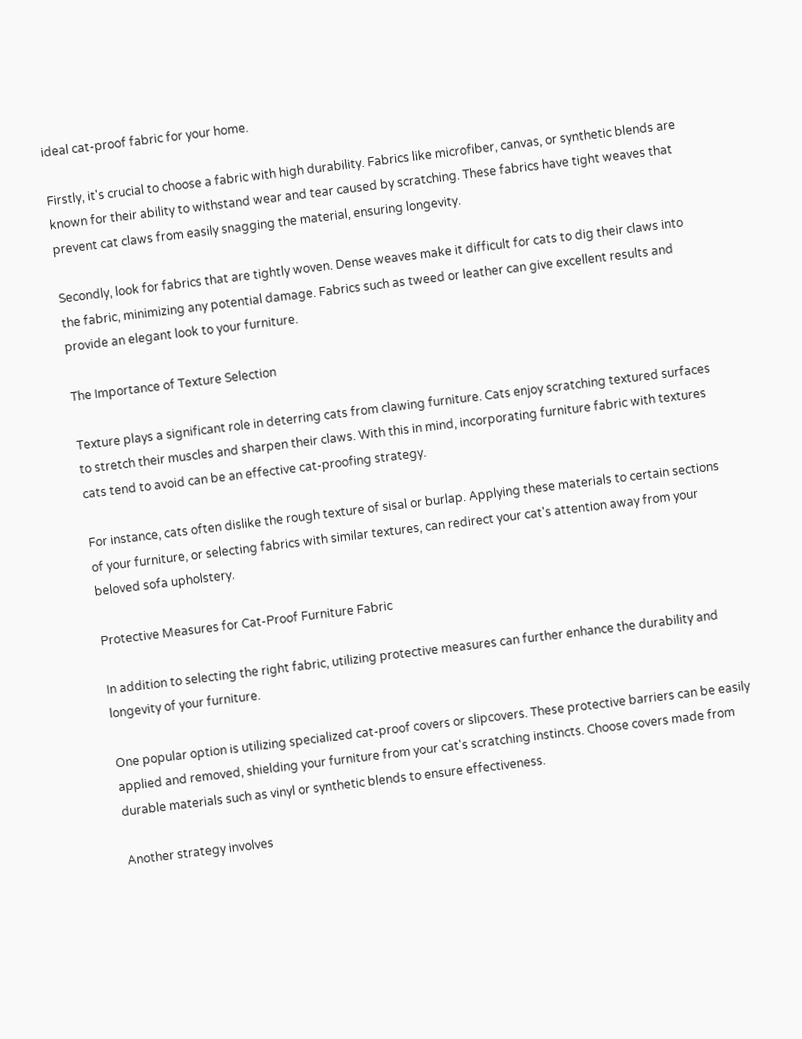ideal cat-proof fabric for your home.

Firstly, it's crucial to choose a fabric with high durability. Fabrics like microfiber, canvas, or synthetic blends are known for their ability to withstand wear and tear caused by scratching. These fabrics have tight weaves that prevent cat claws from easily snagging the material, ensuring longevity.

Secondly, look for fabrics that are tightly woven. Dense weaves make it difficult for cats to dig their claws into the fabric, minimizing any potential damage. Fabrics such as tweed or leather can give excellent results and provide an elegant look to your furniture.

The Importance of Texture Selection

Texture plays a significant role in deterring cats from clawing furniture. Cats enjoy scratching textured surfaces to stretch their muscles and sharpen their claws. With this in mind, incorporating furniture fabric with textures cats tend to avoid can be an effective cat-proofing strategy.

For instance, cats often dislike the rough texture of sisal or burlap. Applying these materials to certain sections of your furniture, or selecting fabrics with similar textures, can redirect your cat's attention away from your beloved sofa upholstery.

Protective Measures for Cat-Proof Furniture Fabric

In addition to selecting the right fabric, utilizing protective measures can further enhance the durability and longevity of your furniture.

One popular option is utilizing specialized cat-proof covers or slipcovers. These protective barriers can be easily applied and removed, shielding your furniture from your cat's scratching instincts. Choose covers made from durable materials such as vinyl or synthetic blends to ensure effectiveness.

Another strategy involves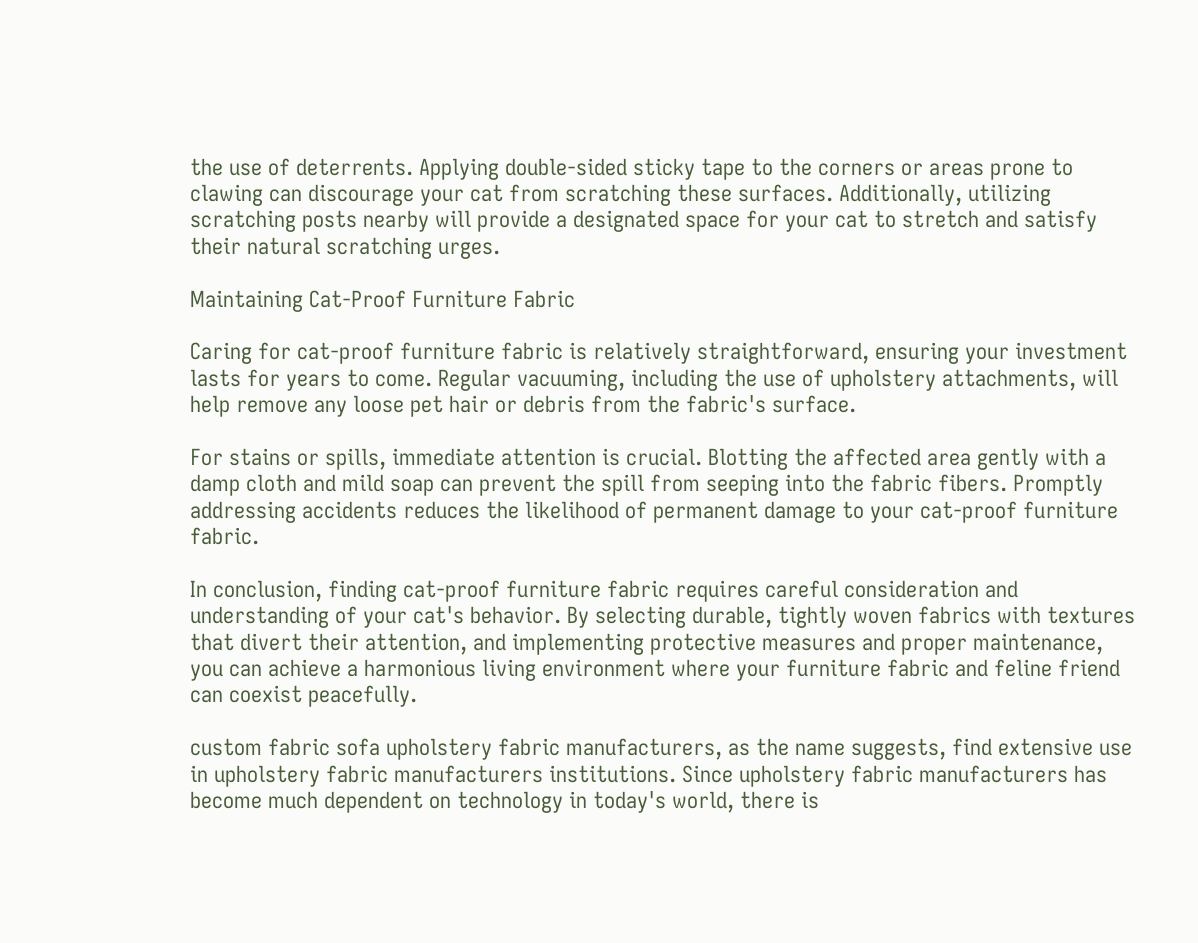the use of deterrents. Applying double-sided sticky tape to the corners or areas prone to clawing can discourage your cat from scratching these surfaces. Additionally, utilizing scratching posts nearby will provide a designated space for your cat to stretch and satisfy their natural scratching urges.

Maintaining Cat-Proof Furniture Fabric

Caring for cat-proof furniture fabric is relatively straightforward, ensuring your investment lasts for years to come. Regular vacuuming, including the use of upholstery attachments, will help remove any loose pet hair or debris from the fabric's surface.

For stains or spills, immediate attention is crucial. Blotting the affected area gently with a damp cloth and mild soap can prevent the spill from seeping into the fabric fibers. Promptly addressing accidents reduces the likelihood of permanent damage to your cat-proof furniture fabric.

In conclusion, finding cat-proof furniture fabric requires careful consideration and understanding of your cat's behavior. By selecting durable, tightly woven fabrics with textures that divert their attention, and implementing protective measures and proper maintenance, you can achieve a harmonious living environment where your furniture fabric and feline friend can coexist peacefully.

custom fabric sofa upholstery fabric manufacturers, as the name suggests, find extensive use in upholstery fabric manufacturers institutions. Since upholstery fabric manufacturers has become much dependent on technology in today's world, there is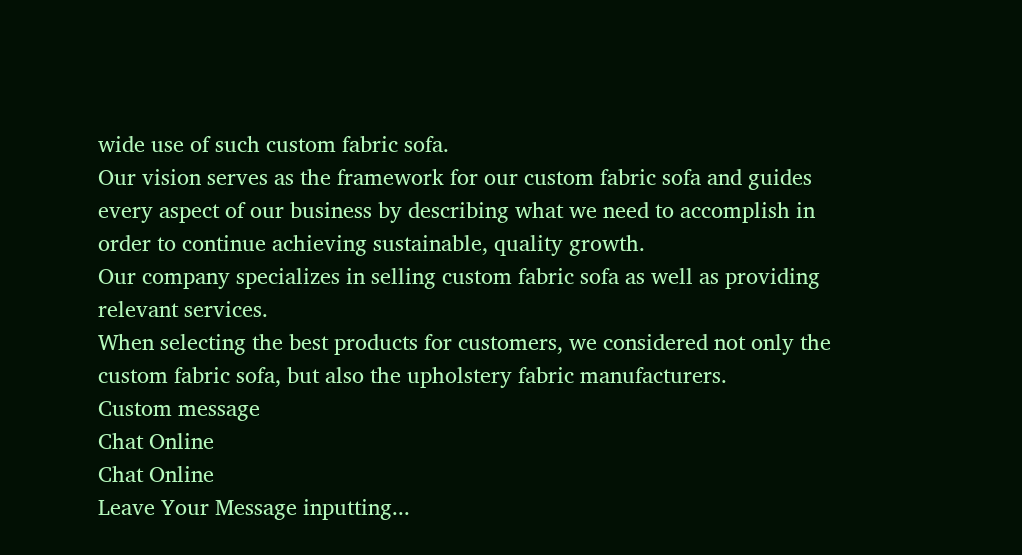wide use of such custom fabric sofa.
Our vision serves as the framework for our custom fabric sofa and guides every aspect of our business by describing what we need to accomplish in order to continue achieving sustainable, quality growth.
Our company specializes in selling custom fabric sofa as well as providing relevant services.
When selecting the best products for customers, we considered not only the custom fabric sofa, but also the upholstery fabric manufacturers.
Custom message
Chat Online
Chat Online
Leave Your Message inputting...